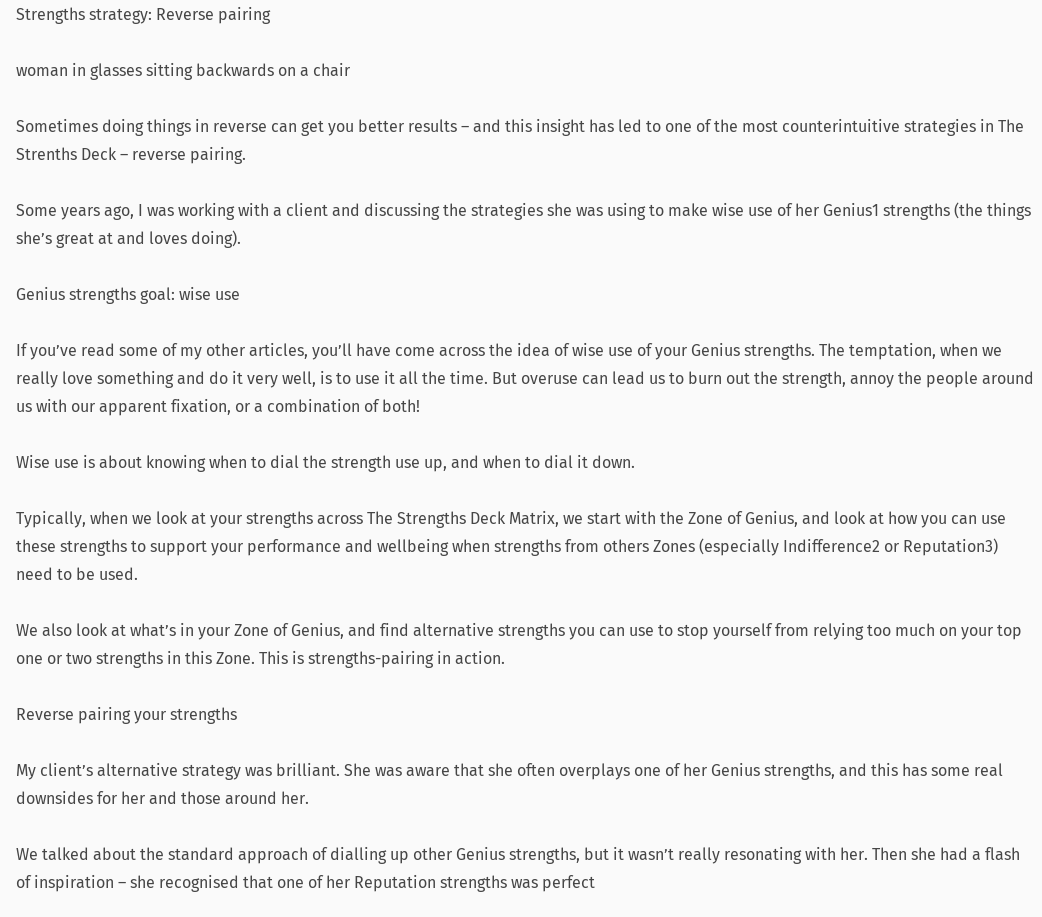Strengths strategy: Reverse pairing

woman in glasses sitting backwards on a chair

Sometimes doing things in reverse can get you better results – and this insight has led to one of the most counterintuitive strategies in The Strenths Deck – reverse pairing.

Some years ago, I was working with a client and discussing the strategies she was using to make wise use of her Genius1 strengths (the things she’s great at and loves doing).

Genius strengths goal: wise use

If you’ve read some of my other articles, you’ll have come across the idea of wise use of your Genius strengths. The temptation, when we really love something and do it very well, is to use it all the time. But overuse can lead us to burn out the strength, annoy the people around us with our apparent fixation, or a combination of both!

Wise use is about knowing when to dial the strength use up, and when to dial it down.

Typically, when we look at your strengths across The Strengths Deck Matrix, we start with the Zone of Genius, and look at how you can use these strengths to support your performance and wellbeing when strengths from others Zones (especially Indifference2 or Reputation3) need to be used.

We also look at what’s in your Zone of Genius, and find alternative strengths you can use to stop yourself from relying too much on your top one or two strengths in this Zone. This is strengths-pairing in action.

Reverse pairing your strengths

My client’s alternative strategy was brilliant. She was aware that she often overplays one of her Genius strengths, and this has some real downsides for her and those around her.

We talked about the standard approach of dialling up other Genius strengths, but it wasn’t really resonating with her. Then she had a flash of inspiration – she recognised that one of her Reputation strengths was perfect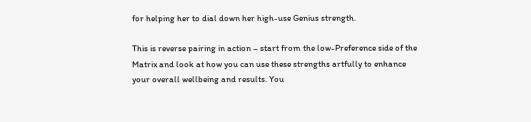for helping her to dial down her high-use Genius strength.

This is reverse pairing in action – start from the low-Preference side of the Matrix and look at how you can use these strengths artfully to enhance your overall wellbeing and results. You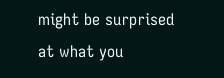might be surprised at what you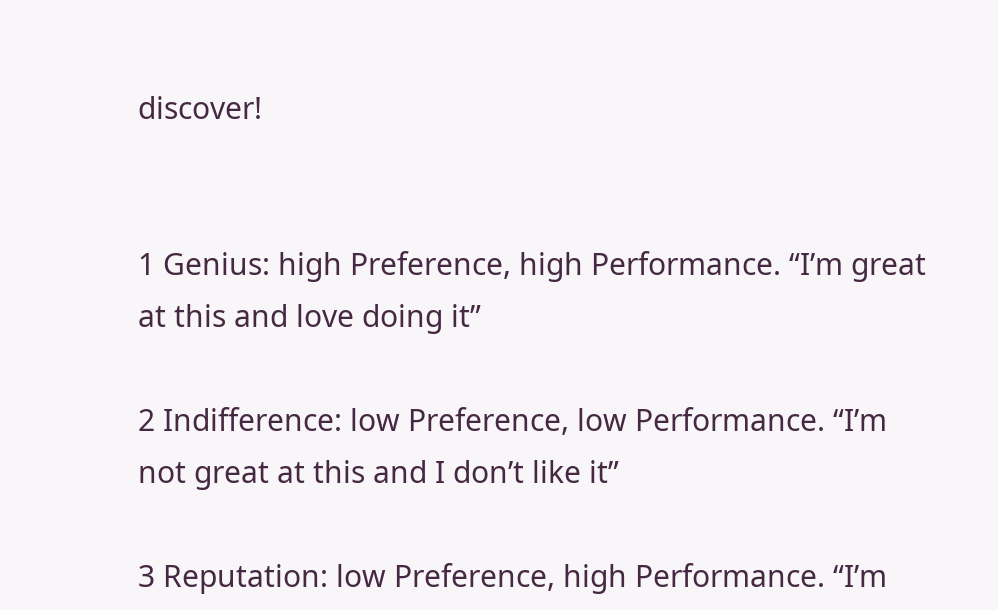discover!


1 Genius: high Preference, high Performance. “I’m great at this and love doing it”

2 Indifference: low Preference, low Performance. “I’m not great at this and I don’t like it”

3 Reputation: low Preference, high Performance. “I’m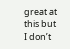great at this but I don’t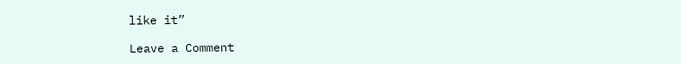like it”

Leave a Comment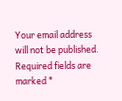Your email address will not be published. Required fields are marked *